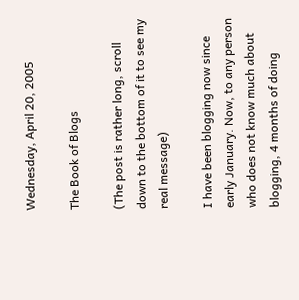Wednesday, April 20, 2005

The Book of Blogs

(The post is rather long, scroll down to the bottom of it to see my real message)

I have been blogging now since early January. Now, to any person who does not know much about blogging, 4 months of doing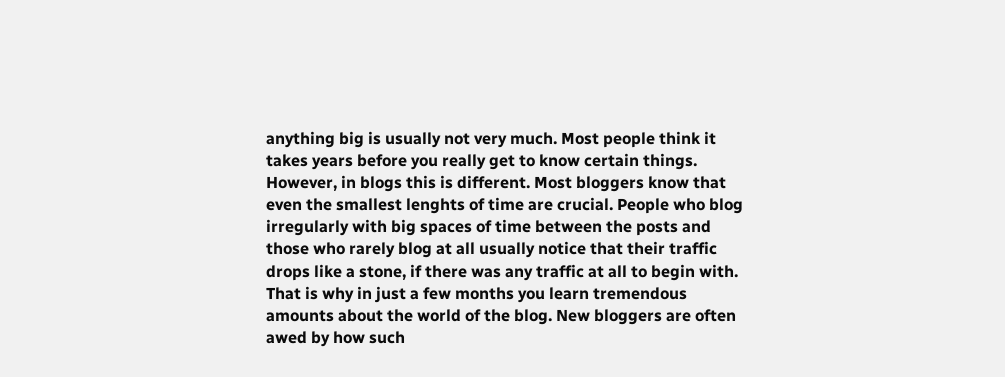anything big is usually not very much. Most people think it takes years before you really get to know certain things. However, in blogs this is different. Most bloggers know that even the smallest lenghts of time are crucial. People who blog irregularly with big spaces of time between the posts and those who rarely blog at all usually notice that their traffic drops like a stone, if there was any traffic at all to begin with. That is why in just a few months you learn tremendous amounts about the world of the blog. New bloggers are often awed by how such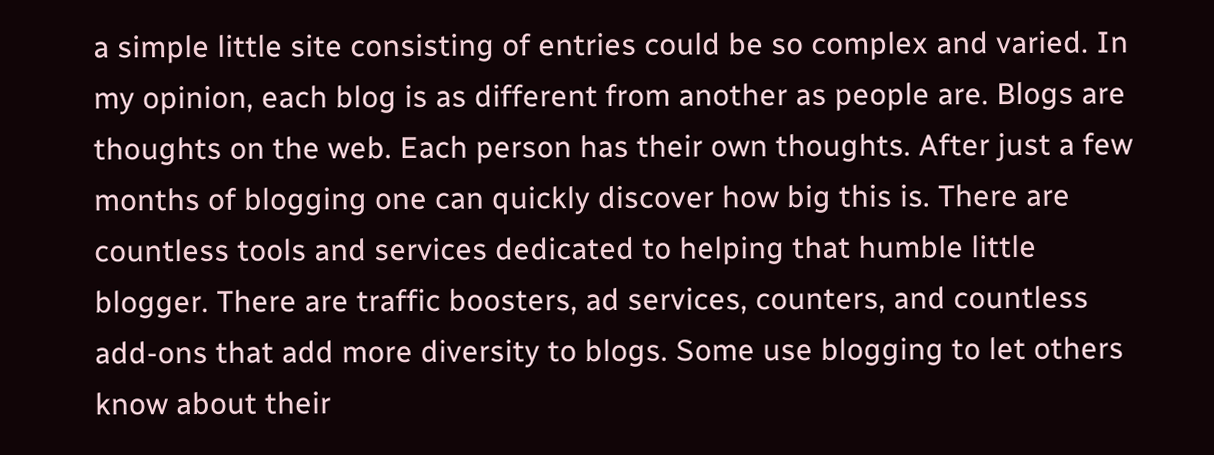a simple little site consisting of entries could be so complex and varied. In my opinion, each blog is as different from another as people are. Blogs are thoughts on the web. Each person has their own thoughts. After just a few months of blogging one can quickly discover how big this is. There are countless tools and services dedicated to helping that humble little blogger. There are traffic boosters, ad services, counters, and countless add-ons that add more diversity to blogs. Some use blogging to let others know about their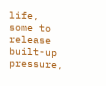life, some to release built-up pressure,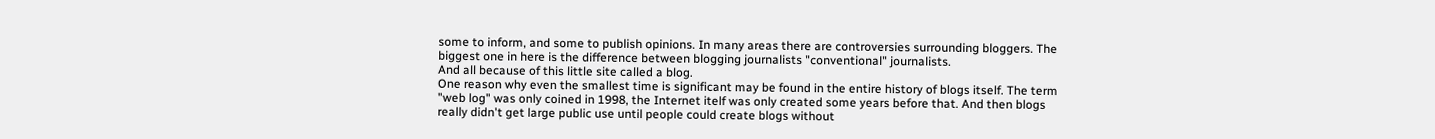some to inform, and some to publish opinions. In many areas there are controversies surrounding bloggers. The biggest one in here is the difference between blogging journalists "conventional" journalists.
And all because of this little site called a blog.
One reason why even the smallest time is significant may be found in the entire history of blogs itself. The term "web log" was only coined in 1998, the Internet itelf was only created some years before that. And then blogs really didn't get large public use until people could create blogs without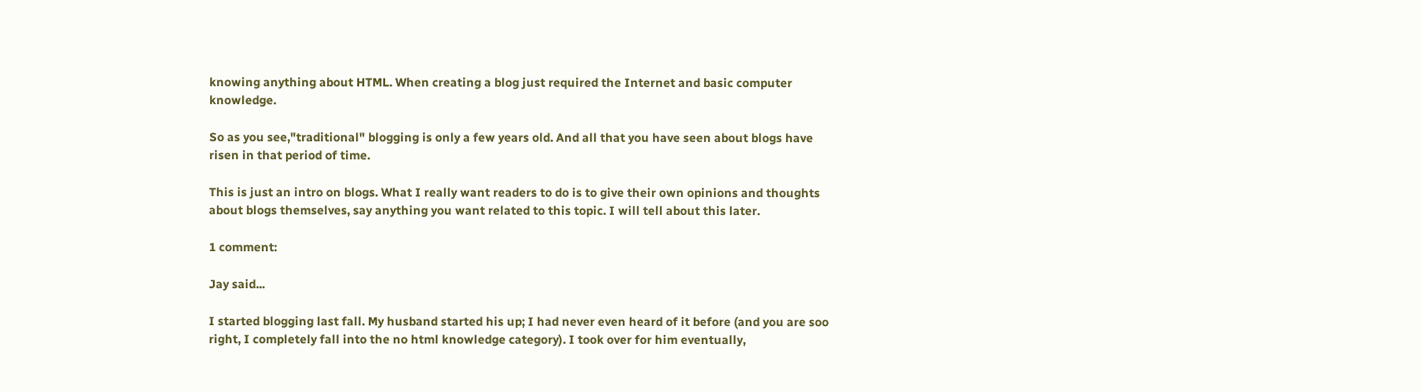knowing anything about HTML. When creating a blog just required the Internet and basic computer knowledge.

So as you see,"traditional" blogging is only a few years old. And all that you have seen about blogs have risen in that period of time.

This is just an intro on blogs. What I really want readers to do is to give their own opinions and thoughts about blogs themselves, say anything you want related to this topic. I will tell about this later.

1 comment:

Jay said...

I started blogging last fall. My husband started his up; I had never even heard of it before (and you are soo right, I completely fall into the no html knowledge category). I took over for him eventually,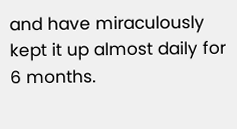and have miraculously kept it up almost daily for 6 months.